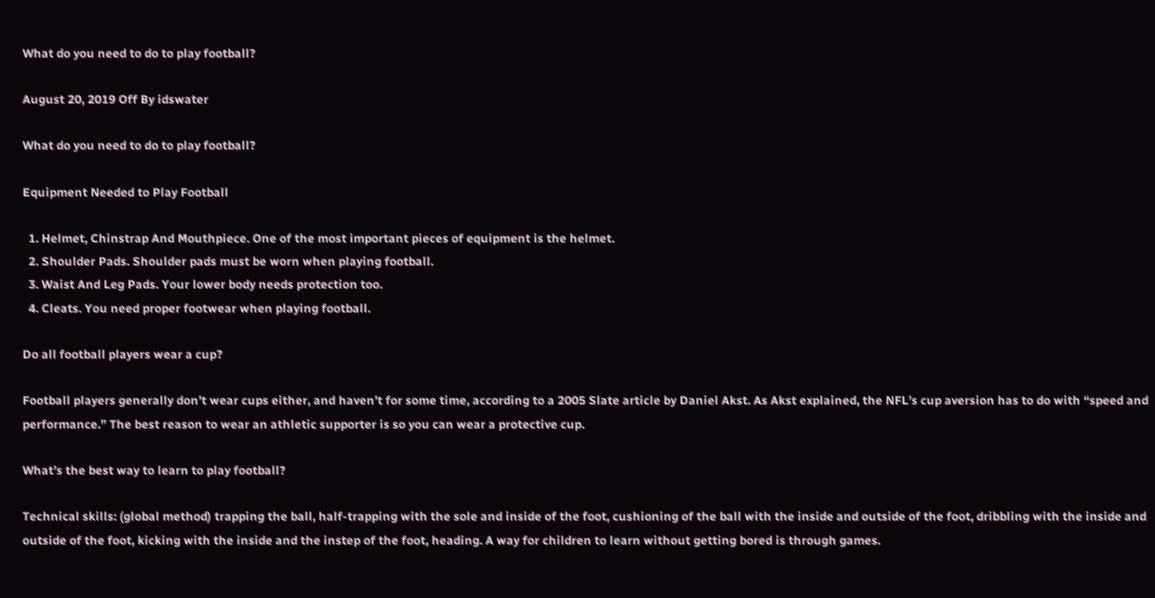What do you need to do to play football?

August 20, 2019 Off By idswater

What do you need to do to play football?

Equipment Needed to Play Football

  1. Helmet, Chinstrap And Mouthpiece. One of the most important pieces of equipment is the helmet.
  2. Shoulder Pads. Shoulder pads must be worn when playing football.
  3. Waist And Leg Pads. Your lower body needs protection too.
  4. Cleats. You need proper footwear when playing football.

Do all football players wear a cup?

Football players generally don’t wear cups either, and haven’t for some time, according to a 2005 Slate article by Daniel Akst. As Akst explained, the NFL’s cup aversion has to do with “speed and performance.” The best reason to wear an athletic supporter is so you can wear a protective cup.

What’s the best way to learn to play football?

Technical skills: (global method) trapping the ball, half-trapping with the sole and inside of the foot, cushioning of the ball with the inside and outside of the foot, dribbling with the inside and outside of the foot, kicking with the inside and the instep of the foot, heading. A way for children to learn without getting bored is through games.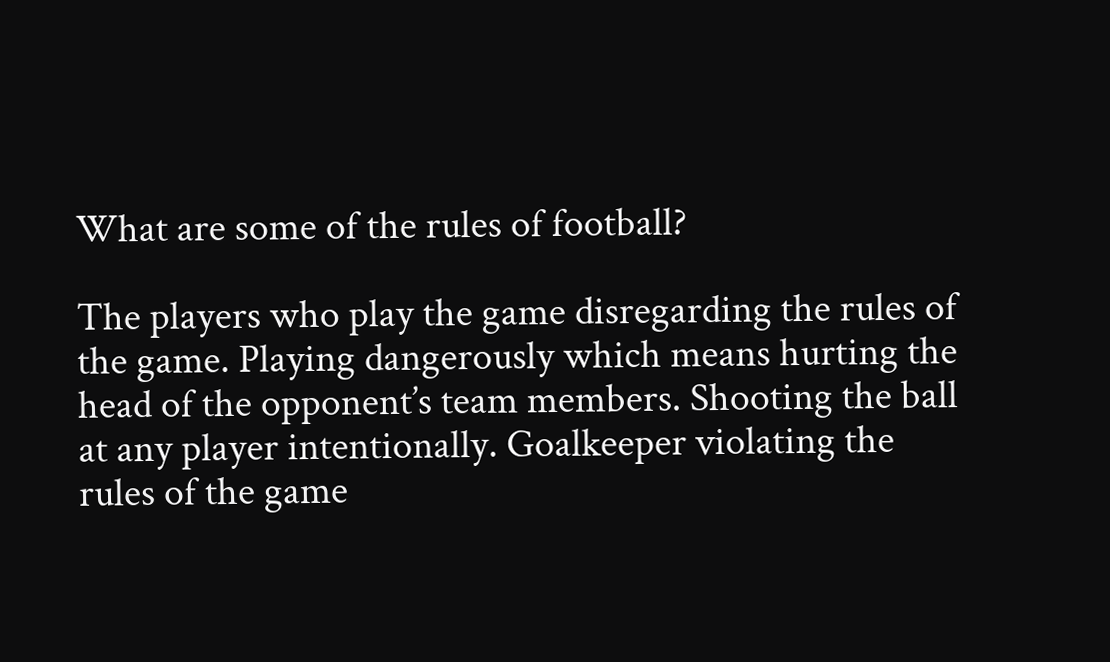What are some of the rules of football?

The players who play the game disregarding the rules of the game. Playing dangerously which means hurting the head of the opponent’s team members. Shooting the ball at any player intentionally. Goalkeeper violating the rules of the game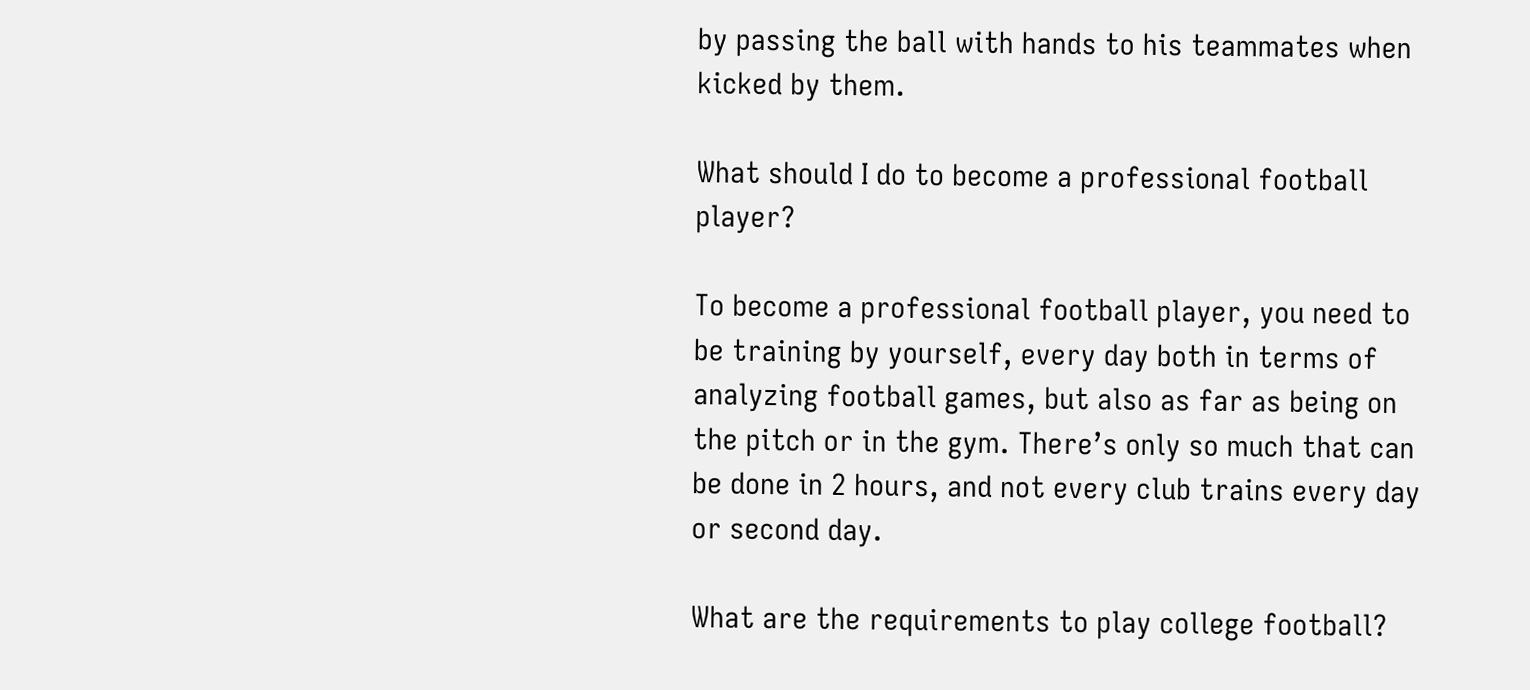by passing the ball with hands to his teammates when kicked by them.

What should I do to become a professional football player?

To become a professional football player, you need to be training by yourself, every day both in terms of analyzing football games, but also as far as being on the pitch or in the gym. There’s only so much that can be done in 2 hours, and not every club trains every day or second day.

What are the requirements to play college football?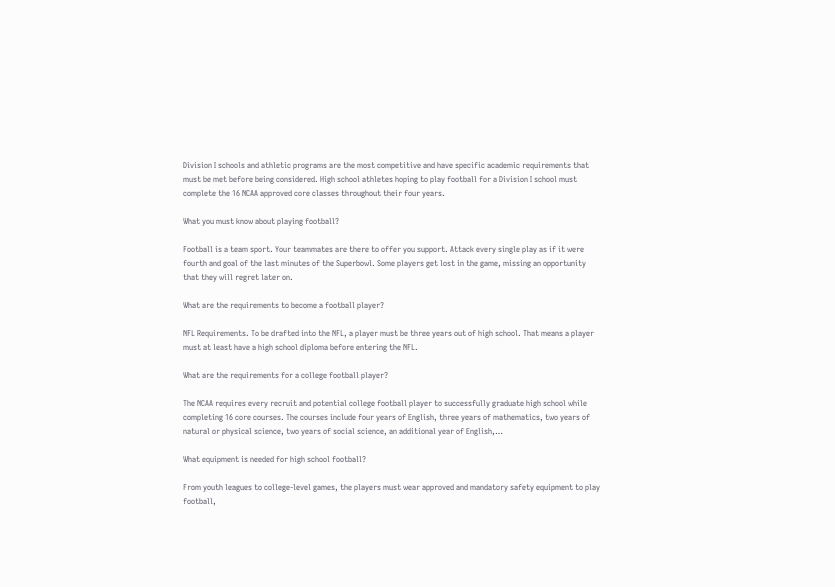Division I schools and athletic programs are the most competitive and have specific academic requirements that must be met before being considered. High school athletes hoping to play football for a Division I school must complete the 16 NCAA approved core classes throughout their four years.

What you must know about playing football?

Football is a team sport. Your teammates are there to offer you support. Attack every single play as if it were fourth and goal of the last minutes of the Superbowl. Some players get lost in the game, missing an opportunity that they will regret later on.

What are the requirements to become a football player?

NFL Requirements. To be drafted into the NFL, a player must be three years out of high school. That means a player must at least have a high school diploma before entering the NFL.

What are the requirements for a college football player?

The NCAA requires every recruit and potential college football player to successfully graduate high school while completing 16 core courses. The courses include four years of English, three years of mathematics, two years of natural or physical science, two years of social science, an additional year of English,…

What equipment is needed for high school football?

From youth leagues to college-level games, the players must wear approved and mandatory safety equipment to play football,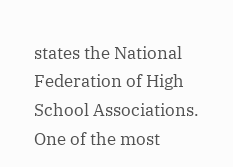states the National Federation of High School Associations. One of the most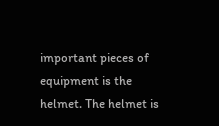important pieces of equipment is the helmet. The helmet is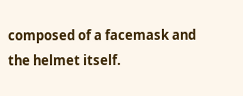composed of a facemask and the helmet itself.